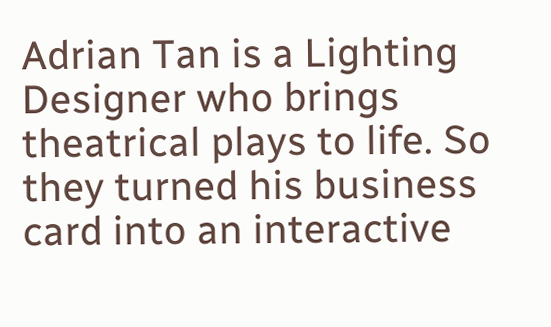Adrian Tan is a Lighting Designer who brings theatrical plays to life. So they turned his business card into an interactive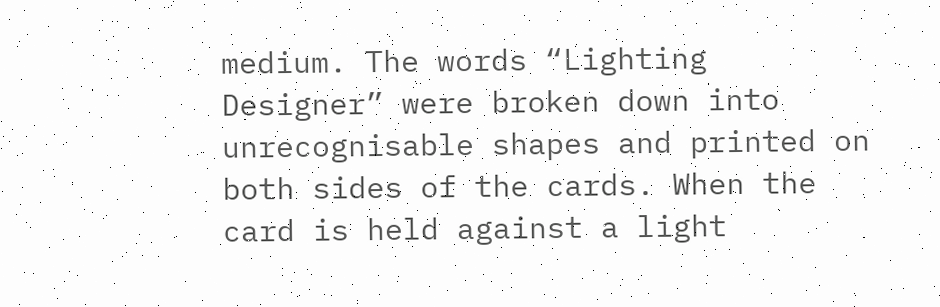medium. The words “Lighting Designer” were broken down into unrecognisable shapes and printed on both sides of the cards. When the card is held against a light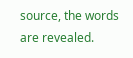source, the words are revealed.